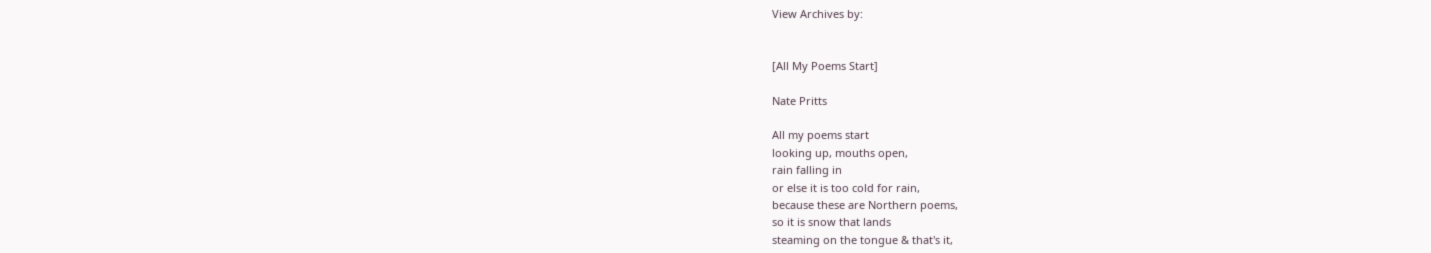View Archives by:


[All My Poems Start]

Nate Pritts

All my poems start
looking up, mouths open,
rain falling in
or else it is too cold for rain,
because these are Northern poems,
so it is snow that lands
steaming on the tongue & that's it,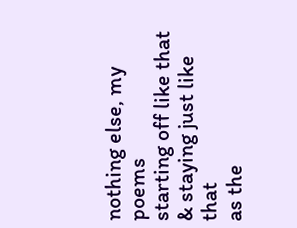nothing else, my poems
starting off like that & staying just like that
as the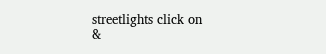streetlights click on
&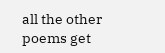all the other poems get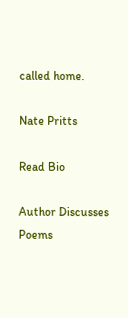called home.

Nate Pritts

Read Bio

Author Discusses Poems